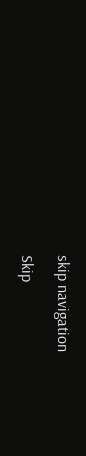skip navigation

Skip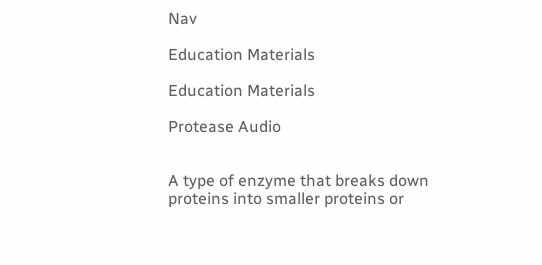Nav

Education Materials

Education Materials

Protease Audio


A type of enzyme that breaks down proteins into smaller proteins or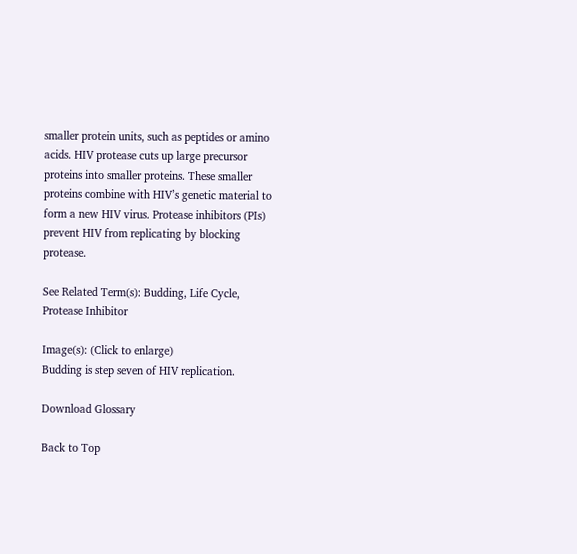smaller protein units, such as peptides or amino acids. HIV protease cuts up large precursor proteins into smaller proteins. These smaller proteins combine with HIV’s genetic material to form a new HIV virus. Protease inhibitors (PIs) prevent HIV from replicating by blocking protease.

See Related Term(s): Budding, Life Cycle, Protease Inhibitor

Image(s): (Click to enlarge)
Budding is step seven of HIV replication.

Download Glossary

Back to Top